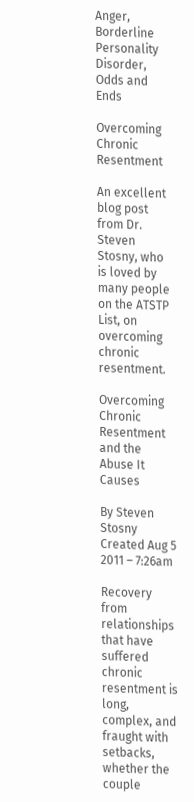Anger,  Borderline Personality Disorder,  Odds and Ends

Overcoming Chronic Resentment

An excellent blog post from Dr. Steven Stosny, who is loved by many people on the ATSTP List, on overcoming chronic resentment.

Overcoming Chronic Resentment and the Abuse It Causes

By Steven Stosny
Created Aug 5 2011 – 7:26am

Recovery from relationships that have suffered chronic resentment is long, complex, and fraught with setbacks, whether the couple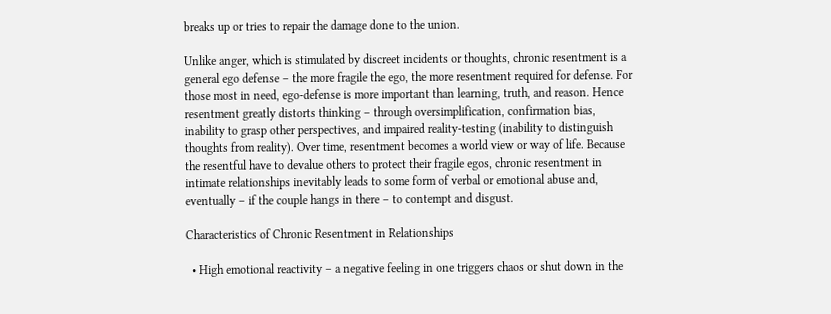breaks up or tries to repair the damage done to the union.

Unlike anger, which is stimulated by discreet incidents or thoughts, chronic resentment is a general ego defense – the more fragile the ego, the more resentment required for defense. For those most in need, ego-defense is more important than learning, truth, and reason. Hence resentment greatly distorts thinking – through oversimplification, confirmation bias, inability to grasp other perspectives, and impaired reality-testing (inability to distinguish thoughts from reality). Over time, resentment becomes a world view or way of life. Because the resentful have to devalue others to protect their fragile egos, chronic resentment in intimate relationships inevitably leads to some form of verbal or emotional abuse and, eventually – if the couple hangs in there – to contempt and disgust.

Characteristics of Chronic Resentment in Relationships

  • High emotional reactivity – a negative feeling in one triggers chaos or shut down in the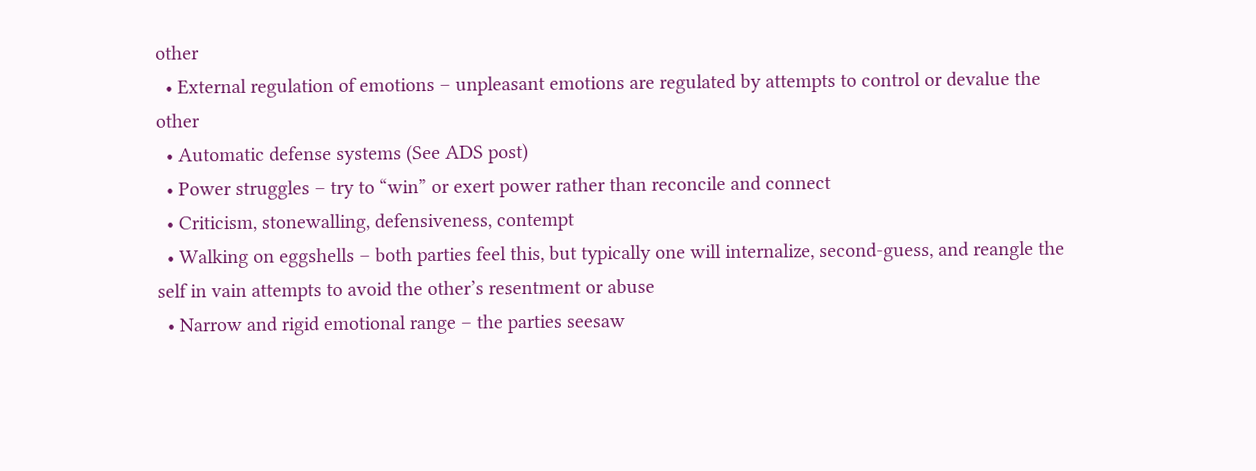other
  • External regulation of emotions – unpleasant emotions are regulated by attempts to control or devalue the other
  • Automatic defense systems (See ADS post)
  • Power struggles – try to “win” or exert power rather than reconcile and connect
  • Criticism, stonewalling, defensiveness, contempt
  • Walking on eggshells – both parties feel this, but typically one will internalize, second-guess, and reangle the self in vain attempts to avoid the other’s resentment or abuse
  • Narrow and rigid emotional range – the parties seesaw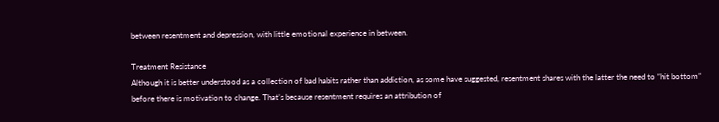between resentment and depression, with little emotional experience in between.

Treatment Resistance
Although it is better understood as a collection of bad habits rather than addiction, as some have suggested, resentment shares with the latter the need to “hit bottom” before there is motivation to change. That’s because resentment requires an attribution of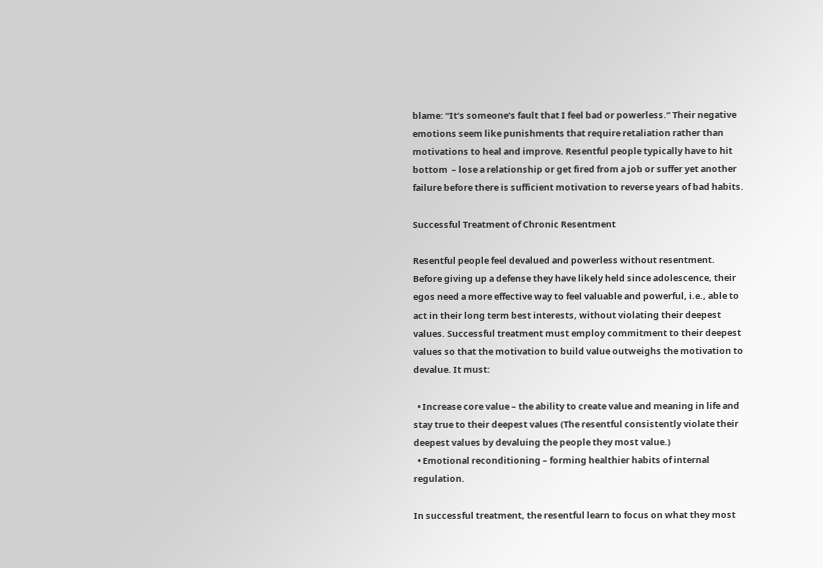blame: “It’s someone’s fault that I feel bad or powerless.” Their negative emotions seem like punishments that require retaliation rather than motivations to heal and improve. Resentful people typically have to hit bottom  – lose a relationship or get fired from a job or suffer yet another failure before there is sufficient motivation to reverse years of bad habits.

Successful Treatment of Chronic Resentment

Resentful people feel devalued and powerless without resentment. Before giving up a defense they have likely held since adolescence, their egos need a more effective way to feel valuable and powerful, i.e., able to act in their long term best interests, without violating their deepest values. Successful treatment must employ commitment to their deepest values so that the motivation to build value outweighs the motivation to devalue. It must:

  • Increase core value – the ability to create value and meaning in life and stay true to their deepest values (The resentful consistently violate their deepest values by devaluing the people they most value.)
  • Emotional reconditioning – forming healthier habits of internal regulation.

In successful treatment, the resentful learn to focus on what they most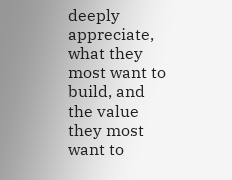deeply appreciate, what they most want to build, and the value they most want to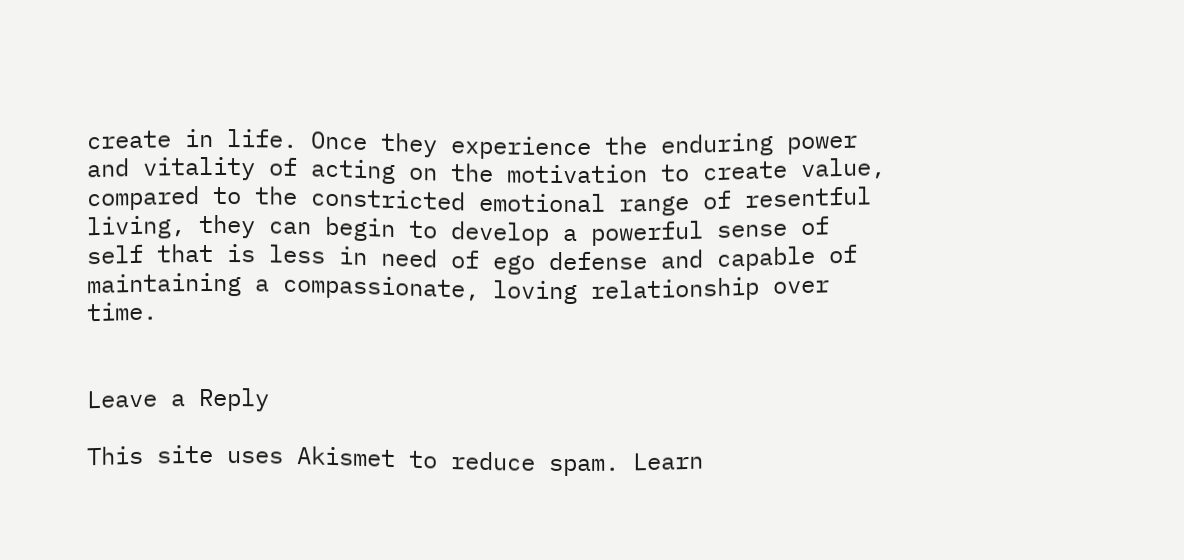create in life. Once they experience the enduring power and vitality of acting on the motivation to create value, compared to the constricted emotional range of resentful living, they can begin to develop a powerful sense of self that is less in need of ego defense and capable of maintaining a compassionate, loving relationship over time.


Leave a Reply

This site uses Akismet to reduce spam. Learn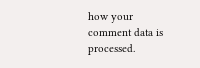how your comment data is processed.